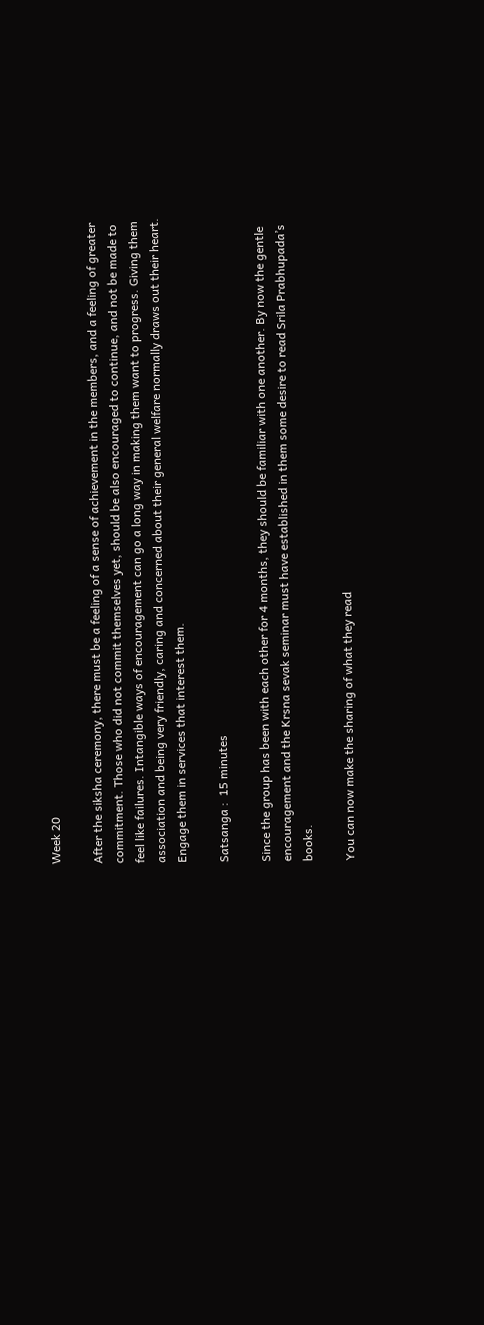Week 20

After the siksha ceremony, there must be a feeling of a sense of achievement in the members, and a feeling of greater commitment. Those who did not commit themselves yet, should be also encouraged to continue, and not be made to feel like failures. Intangible ways of encouragement can go a long way in making them want to progress. Giving them association and being very friendly, caring and concerned about their general welfare normally draws out their heart. Engage them in services that interest them.

Satsanga :  15 minutes

Since the group has been with each other for 4 months, they should be familiar with one another. By now the gentle encouragement and the Krsna sevak seminar must have established in them some desire to read Srila Prabhupada’s books.

You can now make the sharing of what they read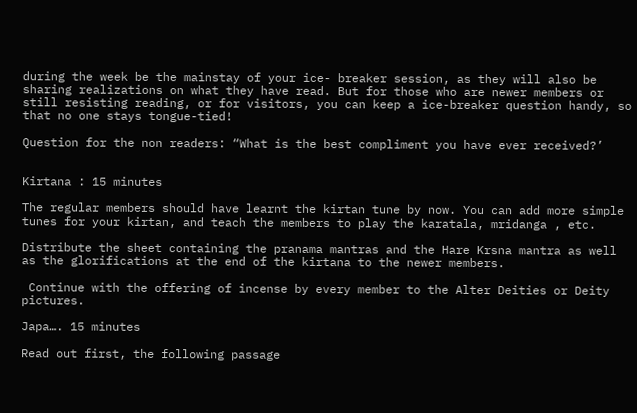during the week be the mainstay of your ice- breaker session, as they will also be sharing realizations on what they have read. But for those who are newer members or still resisting reading, or for visitors, you can keep a ice-breaker question handy, so that no one stays tongue-tied!

Question for the non readers: “What is the best compliment you have ever received?’


Kirtana : 15 minutes

The regular members should have learnt the kirtan tune by now. You can add more simple tunes for your kirtan, and teach the members to play the karatala, mridanga , etc.

Distribute the sheet containing the pranama mantras and the Hare Krsna mantra as well as the glorifications at the end of the kirtana to the newer members.

 Continue with the offering of incense by every member to the Alter Deities or Deity pictures.

Japa…. 15 minutes

Read out first, the following passage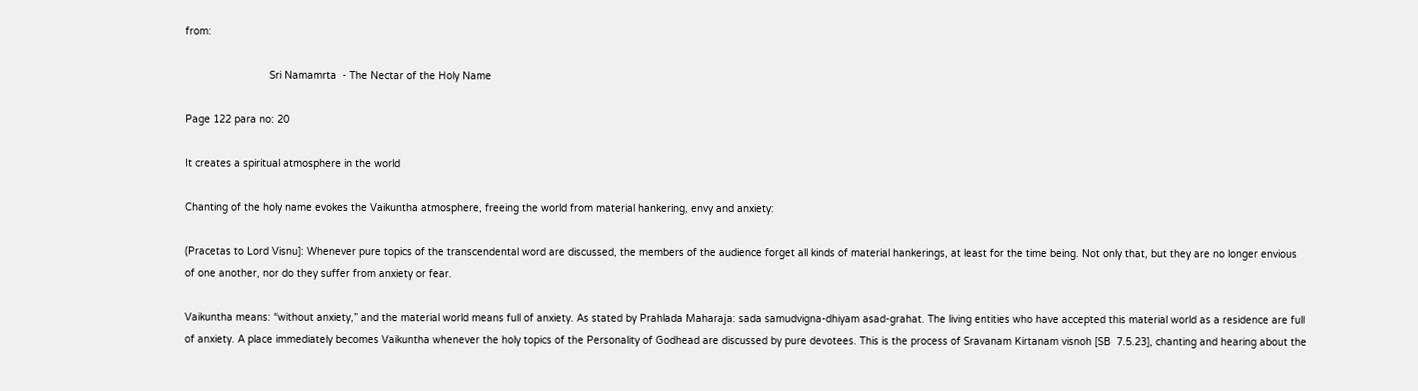from:

                            Sri Namamrta  - The Nectar of the Holy Name

Page 122 para no: 20

It creates a spiritual atmosphere in the world

Chanting of the holy name evokes the Vaikuntha atmosphere, freeing the world from material hankering, envy and anxiety:

(Pracetas to Lord Visnu]: Whenever pure topics of the transcendental word are discussed, the members of the audience forget all kinds of material hankerings, at least for the time being. Not only that, but they are no longer envious of one another, nor do they suffer from anxiety or fear.

Vaikuntha means: “without anxiety,” and the material world means full of anxiety. As stated by Prahlada Maharaja: sada samudvigna-dhiyam asad-grahat. The living entities who have accepted this material world as a residence are full of anxiety. A place immediately becomes Vaikuntha whenever the holy topics of the Personality of Godhead are discussed by pure devotees. This is the process of Sravanam Kirtanam visnoh [SB  7.5.23], chanting and hearing about the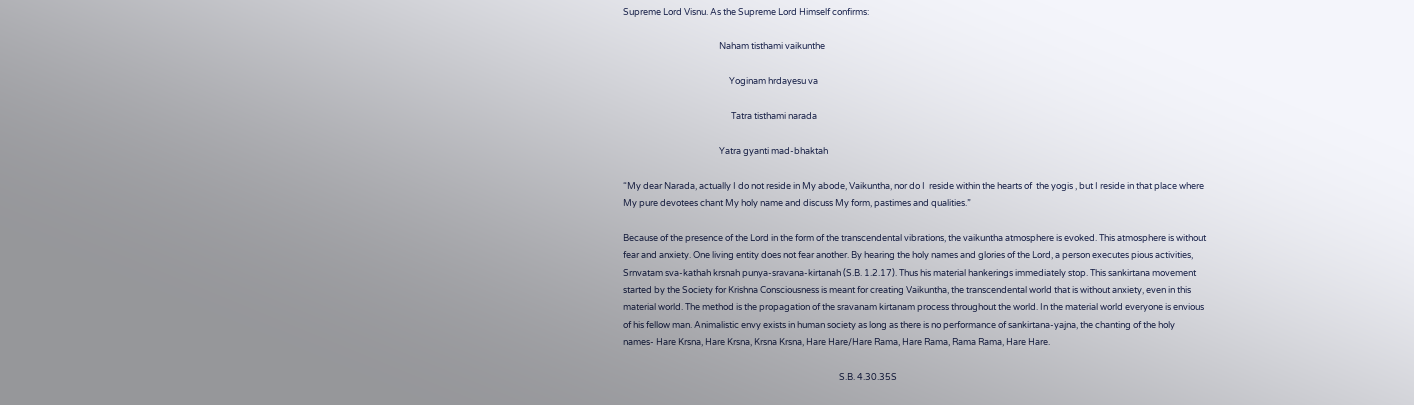Supreme Lord Visnu. As the Supreme Lord Himself confirms:

                                                Naham tisthami vaikunthe

                                                     Yoginam hrdayesu va

                                                      Tatra tisthami narada

                                                Yatra gyanti mad-bhaktah

“My dear Narada, actually I do not reside in My abode, Vaikuntha, nor do I  reside within the hearts of  the yogis , but I reside in that place where My pure devotees chant My holy name and discuss My form, pastimes and qualities.”

Because of the presence of the Lord in the form of the transcendental vibrations, the vaikuntha atmosphere is evoked. This atmosphere is without fear and anxiety. One living entity does not fear another. By hearing the holy names and glories of the Lord, a person executes pious activities, Srnvatam sva-kathah krsnah punya-sravana-kirtanah (S.B. 1.2.17). Thus his material hankerings immediately stop. This sankirtana movement started by the Society for Krishna Consciousness is meant for creating Vaikuntha, the transcendental world that is without anxiety, even in this material world. The method is the propagation of the sravanam kirtanam process throughout the world. In the material world everyone is envious of his fellow man. Animalistic envy exists in human society as long as there is no performance of sankirtana-yajna, the chanting of the holy names- Hare Krsna, Hare Krsna, Krsna Krsna, Hare Hare/Hare Rama, Hare Rama, Rama Rama, Hare Hare.

                                                                                                            S.B. 4.30.35S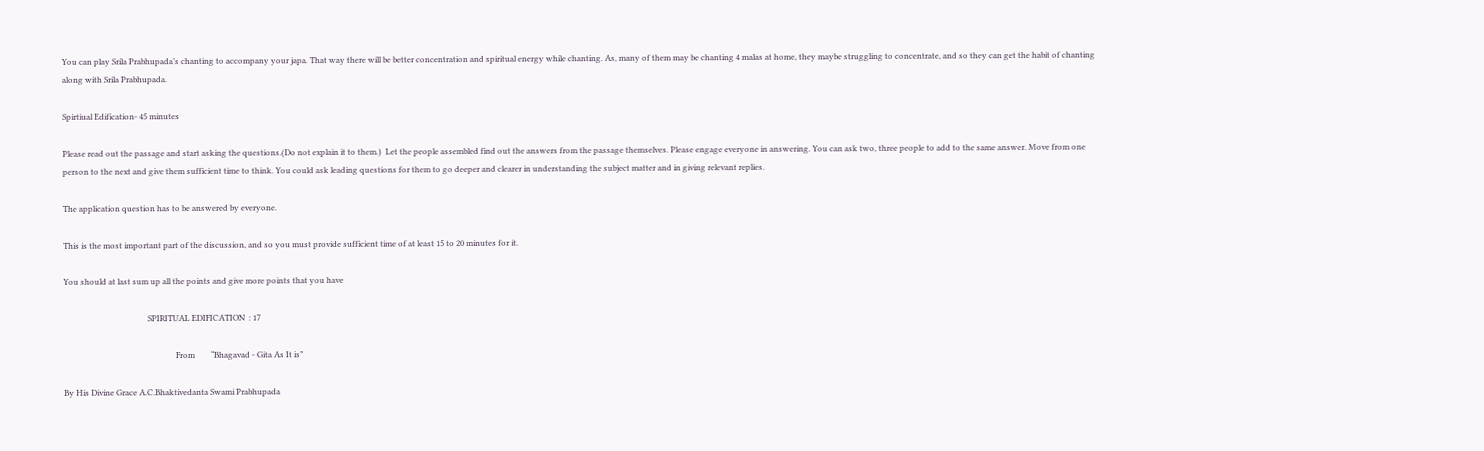You can play Srila Prabhupada’s chanting to accompany your japa. That way there will be better concentration and spiritual energy while chanting. As, many of them may be chanting 4 malas at home, they maybe struggling to concentrate, and so they can get the habit of chanting along with Srila Prabhupada.

Spirtiual Edification- 45 minutes

Please read out the passage and start asking the questions.(Do not explain it to them.)  Let the people assembled find out the answers from the passage themselves. Please engage everyone in answering. You can ask two, three people to add to the same answer. Move from one person to the next and give them sufficient time to think. You could ask leading questions for them to go deeper and clearer in understanding the subject matter and in giving relevant replies.

The application question has to be answered by everyone.

This is the most important part of the discussion, and so you must provide sufficient time of at least 15 to 20 minutes for it.

You should at last sum up all the points and give more points that you have

                                          SPIRITUAL EDIFICATION  : 17

                                                        From        “Bhagavad - Gita As It is”

By His Divine Grace A.C.Bhaktivedanta Swami Prabhupada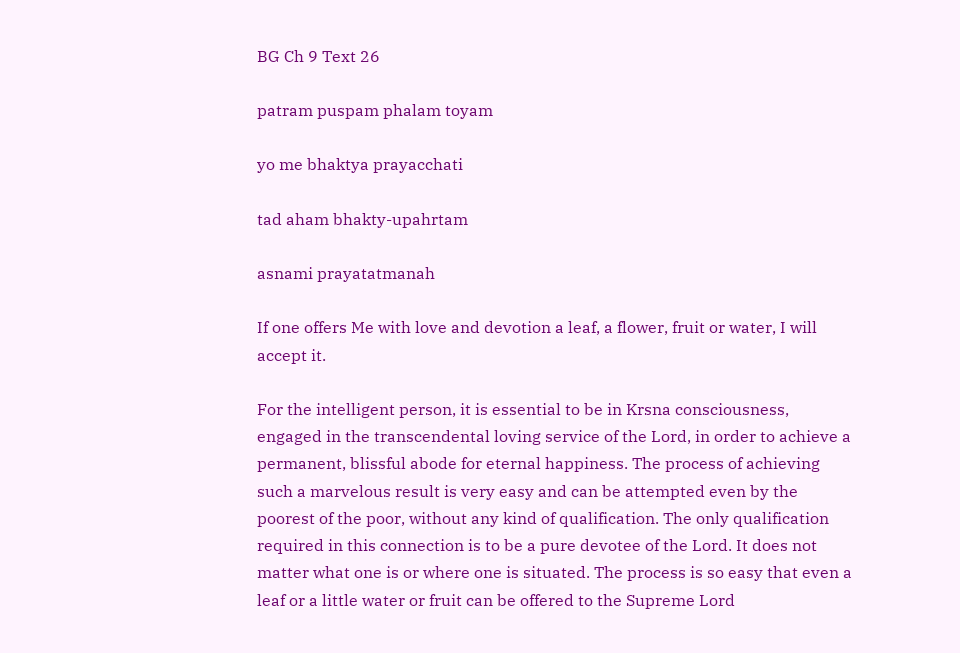BG Ch 9 Text 26

patram puspam phalam toyam

yo me bhaktya prayacchati

tad aham bhakty-upahrtam

asnami prayatatmanah

If one offers Me with love and devotion a leaf, a flower, fruit or water, I will accept it.

For the intelligent person, it is essential to be in Krsna consciousness, engaged in the transcendental loving service of the Lord, in order to achieve a permanent, blissful abode for eternal happiness. The process of achieving such a marvelous result is very easy and can be attempted even by the poorest of the poor, without any kind of qualification. The only qualification required in this connection is to be a pure devotee of the Lord. It does not matter what one is or where one is situated. The process is so easy that even a leaf or a little water or fruit can be offered to the Supreme Lord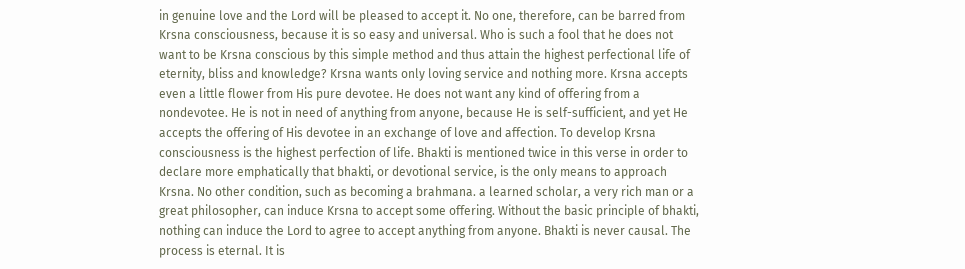in genuine love and the Lord will be pleased to accept it. No one, therefore, can be barred from Krsna consciousness, because it is so easy and universal. Who is such a fool that he does not want to be Krsna conscious by this simple method and thus attain the highest perfectional life of eternity, bliss and knowledge? Krsna wants only loving service and nothing more. Krsna accepts even a little flower from His pure devotee. He does not want any kind of offering from a nondevotee. He is not in need of anything from anyone, because He is self-sufficient, and yet He accepts the offering of His devotee in an exchange of love and affection. To develop Krsna consciousness is the highest perfection of life. Bhakti is mentioned twice in this verse in order to declare more emphatically that bhakti, or devotional service, is the only means to approach Krsna. No other condition, such as becoming a brahmana. a learned scholar, a very rich man or a great philosopher, can induce Krsna to accept some offering. Without the basic principle of bhakti, nothing can induce the Lord to agree to accept anything from anyone. Bhakti is never causal. The process is eternal. It is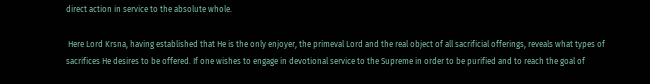direct action in service to the absolute whole.

 Here Lord Krsna, having established that He is the only enjoyer, the primeval Lord and the real object of all sacrificial offerings, reveals what types of sacrifices He desires to be offered. If one wishes to engage in devotional service to the Supreme in order to be purified and to reach the goal of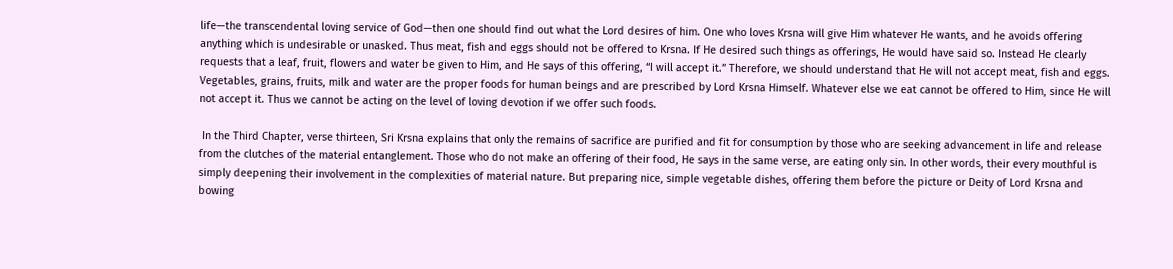life—the transcendental loving service of God—then one should find out what the Lord desires of him. One who loves Krsna will give Him whatever He wants, and he avoids offering anything which is undesirable or unasked. Thus meat, fish and eggs should not be offered to Krsna. If He desired such things as offerings, He would have said so. Instead He clearly requests that a leaf, fruit, flowers and water be given to Him, and He says of this offering, “I will accept it.” Therefore, we should understand that He will not accept meat, fish and eggs. Vegetables, grains, fruits, milk and water are the proper foods for human beings and are prescribed by Lord Krsna Himself. Whatever else we eat cannot be offered to Him, since He will not accept it. Thus we cannot be acting on the level of loving devotion if we offer such foods.

 In the Third Chapter, verse thirteen, Sri Krsna explains that only the remains of sacrifice are purified and fit for consumption by those who are seeking advancement in life and release from the clutches of the material entanglement. Those who do not make an offering of their food, He says in the same verse, are eating only sin. In other words, their every mouthful is simply deepening their involvement in the complexities of material nature. But preparing nice, simple vegetable dishes, offering them before the picture or Deity of Lord Krsna and bowing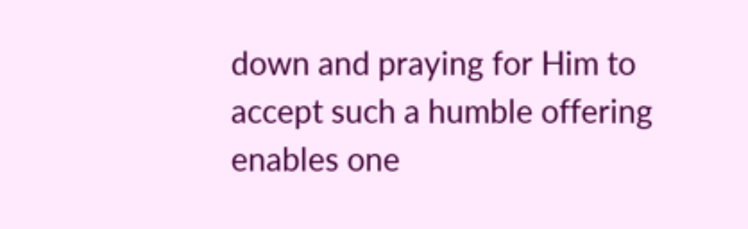down and praying for Him to accept such a humble offering enables one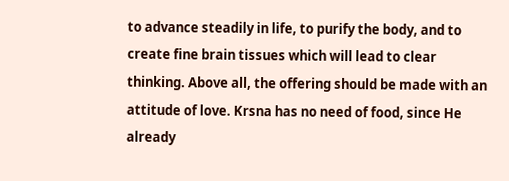to advance steadily in life, to purify the body, and to create fine brain tissues which will lead to clear thinking. Above all, the offering should be made with an attitude of love. Krsna has no need of food, since He already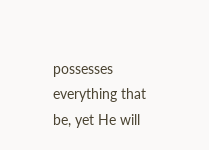possesses everything that be, yet He will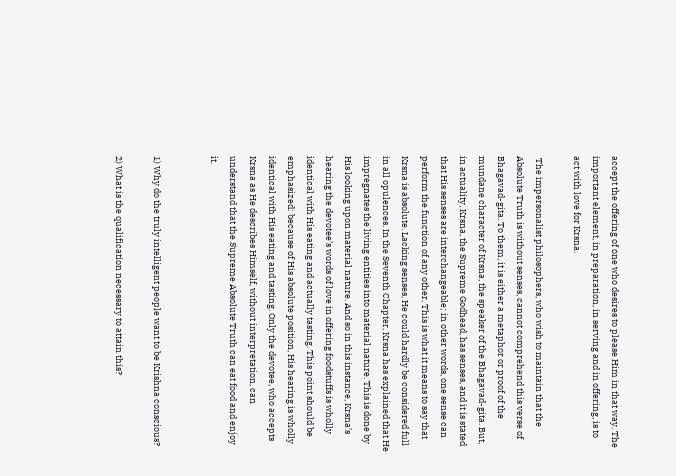accept the offering of one who desires to please Him in that way. The important element, in preparation, in serving and in offering, is to act with love for Krsna.

 The impersonalist philosophers, who wish to maintain that the Absolute Truth is without senses, cannot comprehend this verse of Bhagavad-gita. To them, it is either a metaphor or proof of the mundane character of Krsna, the speaker of the Bhagavad-gita. But, in actuality, Krsna, the Supreme Godhead, has senses, and it is stated that His senses are interchangeable; in other words, one sense can perform the function of any other. This is what it means to say that Krsna is absolute. Lacking senses, He could hardly be considered full in all opulences. In the Seventh Chapter, Krsna has explained that He impregnates the living entities into material nature. This is done by His looking upon material nature. And so in this instance, Krsna’s hearing the devotee’s words of love in offering foodstuffs is wholly identical with His eating and actually tasting. This point should be emphasized: because of His absolute position, His hearing is wholly identical with His eating and tasting. Only the devotee, who accepts Krsna as He describes Himself, without interpretation, can understand that the Supreme Absolute Truth can eat food and enjoy it.


1) Why do the truly intelligent people want to be Krishna conscious?

2) What is the qualification necessary to attain this?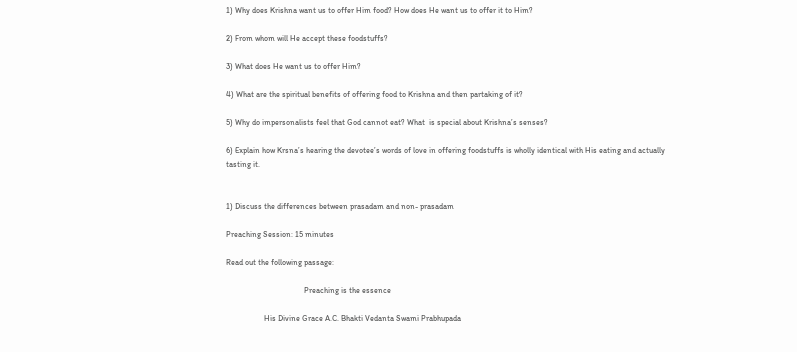1) Why does Krishna want us to offer Him food? How does He want us to offer it to Him?

2) From whom will He accept these foodstuffs?

3) What does He want us to offer Him?

4) What are the spiritual benefits of offering food to Krishna and then partaking of it?

5) Why do impersonalists feel that God cannot eat? What  is special about Krishna’s senses?

6) Explain how Krsna’s hearing the devotee’s words of love in offering foodstuffs is wholly identical with His eating and actually tasting it.


1) Discuss the differences between prasadam and non- prasadam

Preaching Session: 15 minutes

Read out the following passage:

                                       Preaching is the essence

                   His Divine Grace A.C. Bhakti Vedanta Swami Prabhupada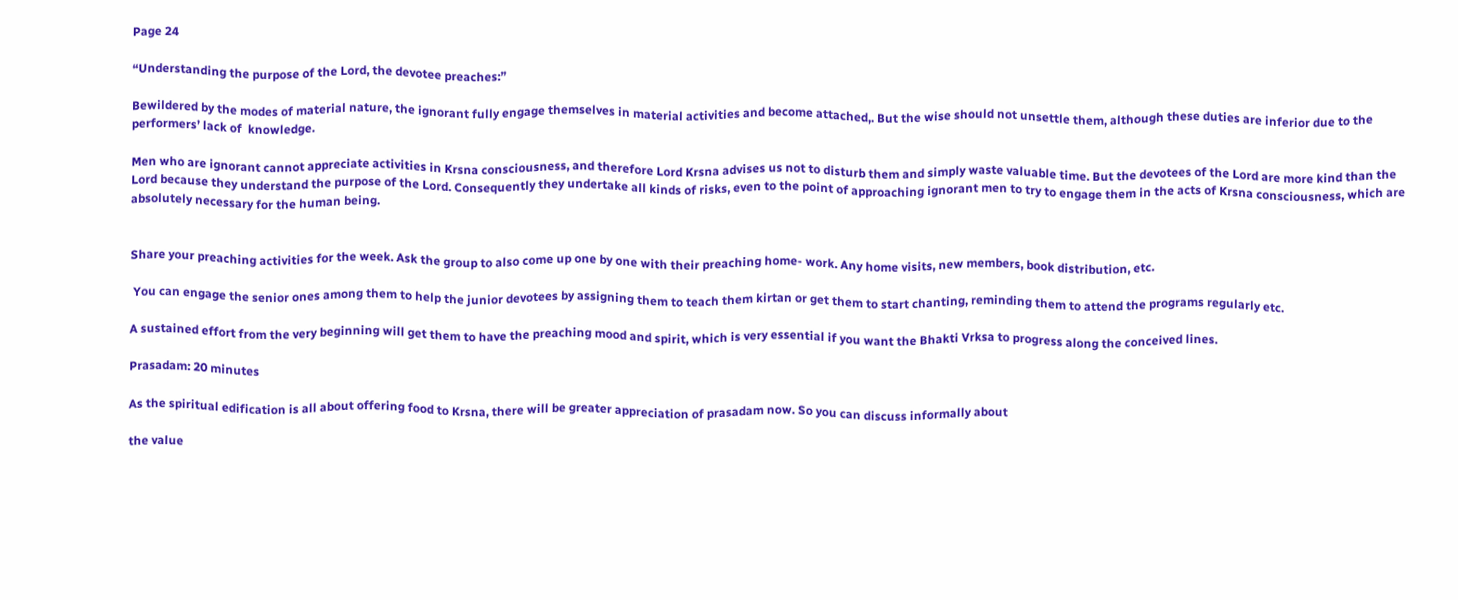Page 24

“Understanding the purpose of the Lord, the devotee preaches:”

Bewildered by the modes of material nature, the ignorant fully engage themselves in material activities and become attached,. But the wise should not unsettle them, although these duties are inferior due to the performers’ lack of  knowledge.

Men who are ignorant cannot appreciate activities in Krsna consciousness, and therefore Lord Krsna advises us not to disturb them and simply waste valuable time. But the devotees of the Lord are more kind than the Lord because they understand the purpose of the Lord. Consequently they undertake all kinds of risks, even to the point of approaching ignorant men to try to engage them in the acts of Krsna consciousness, which are absolutely necessary for the human being.


Share your preaching activities for the week. Ask the group to also come up one by one with their preaching home- work. Any home visits, new members, book distribution, etc.

 You can engage the senior ones among them to help the junior devotees by assigning them to teach them kirtan or get them to start chanting, reminding them to attend the programs regularly etc.

A sustained effort from the very beginning will get them to have the preaching mood and spirit, which is very essential if you want the Bhakti Vrksa to progress along the conceived lines.

Prasadam: 20 minutes

As the spiritual edification is all about offering food to Krsna, there will be greater appreciation of prasadam now. So you can discuss informally about

the value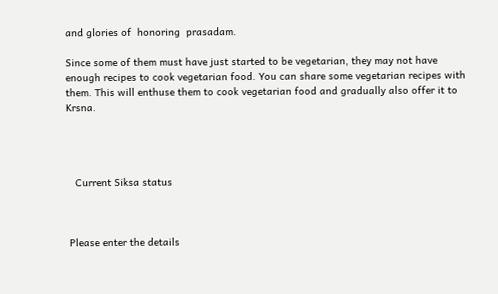and glories of  honoring  prasadam.

Since some of them must have just started to be vegetarian, they may not have enough recipes to cook vegetarian food. You can share some vegetarian recipes with them. This will enthuse them to cook vegetarian food and gradually also offer it to Krsna.




   Current Siksa status



 Please enter the details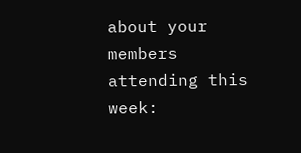about your members attending this week: